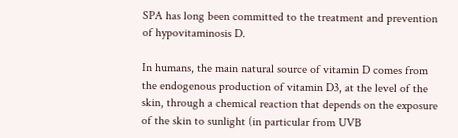SPA has long been committed to the treatment and prevention of hypovitaminosis D.

In humans, the main natural source of vitamin D comes from the endogenous production of vitamin D3, at the level of the skin, through a chemical reaction that depends on the exposure of the skin to sunlight (in particular from UVB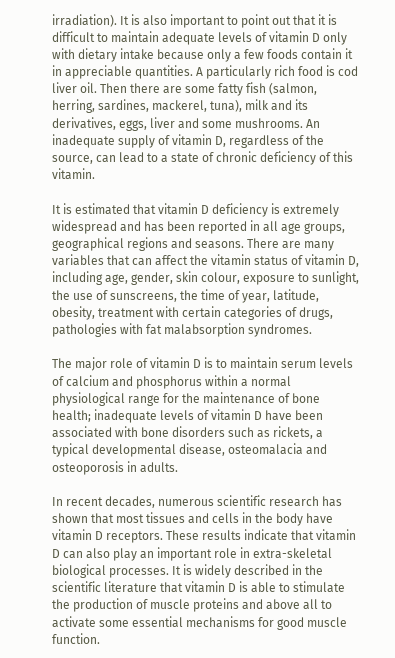irradiation). It is also important to point out that it is difficult to maintain adequate levels of vitamin D only with dietary intake because only a few foods contain it in appreciable quantities. A particularly rich food is cod liver oil. Then there are some fatty fish (salmon, herring, sardines, mackerel, tuna), milk and its derivatives, eggs, liver and some mushrooms. An inadequate supply of vitamin D, regardless of the source, can lead to a state of chronic deficiency of this vitamin.

It is estimated that vitamin D deficiency is extremely widespread and has been reported in all age groups, geographical regions and seasons. There are many variables that can affect the vitamin status of vitamin D, including age, gender, skin colour, exposure to sunlight, the use of sunscreens, the time of year, latitude, obesity, treatment with certain categories of drugs, pathologies with fat malabsorption syndromes.

The major role of vitamin D is to maintain serum levels of calcium and phosphorus within a normal physiological range for the maintenance of bone health; inadequate levels of vitamin D have been associated with bone disorders such as rickets, a typical developmental disease, osteomalacia and osteoporosis in adults.

In recent decades, numerous scientific research has shown that most tissues and cells in the body have vitamin D receptors. These results indicate that vitamin D can also play an important role in extra-skeletal biological processes. It is widely described in the scientific literature that vitamin D is able to stimulate the production of muscle proteins and above all to activate some essential mechanisms for good muscle function.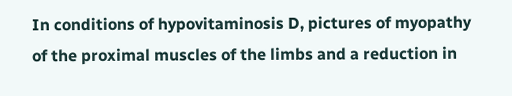In conditions of hypovitaminosis D, pictures of myopathy of the proximal muscles of the limbs and a reduction in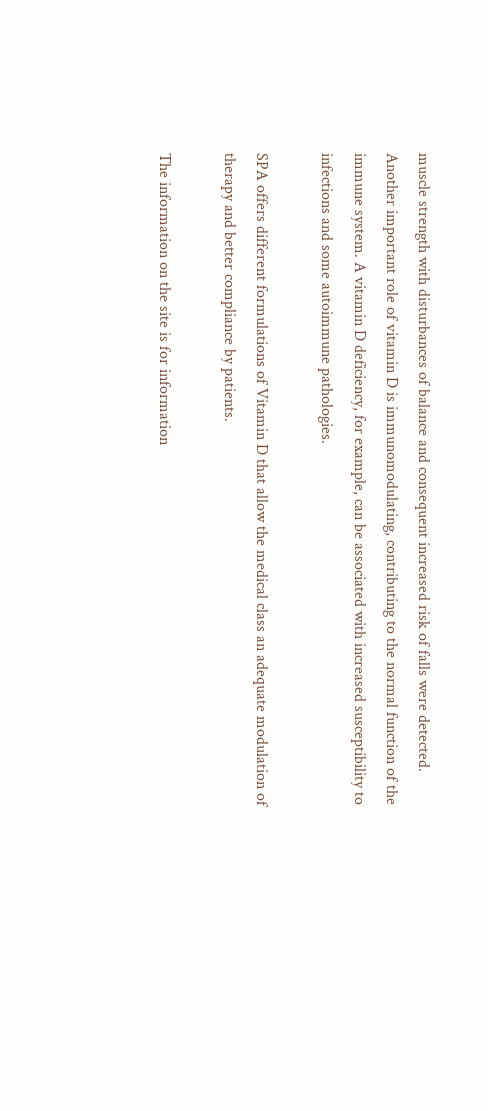muscle strength with disturbances of balance and consequent increased risk of falls were detected. Another important role of vitamin D is immunomodulating, contributing to the normal function of the immune system. A vitamin D deficiency, for example, can be associated with increased susceptibility to infections and some autoimmune pathologies.

SPA offers different formulations of Vitamin D that allow the medical class an adequate modulation of therapy and better compliance by patients.

The information on the site is for information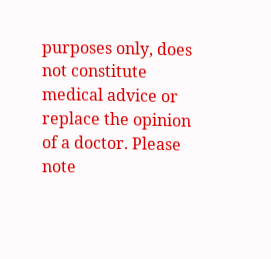purposes only, does not constitute medical advice or replace the opinion of a doctor. Please note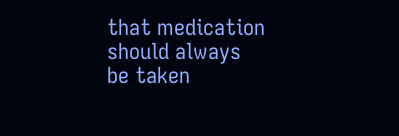that medication should always be taken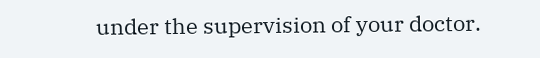under the supervision of your doctor.